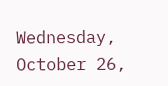Wednesday, October 26,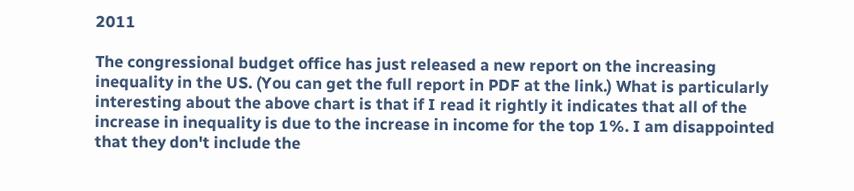2011

The congressional budget office has just released a new report on the increasing inequality in the US. (You can get the full report in PDF at the link.) What is particularly interesting about the above chart is that if I read it rightly it indicates that all of the increase in inequality is due to the increase in income for the top 1%. I am disappointed that they don't include the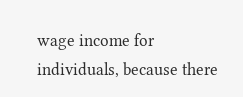wage income for individuals, because there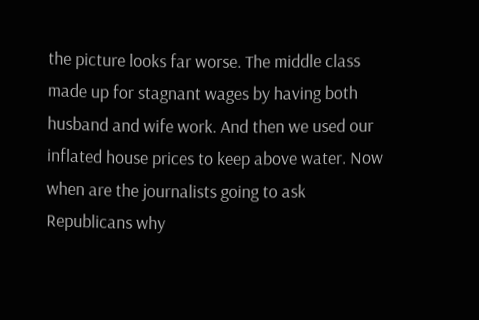the picture looks far worse. The middle class made up for stagnant wages by having both husband and wife work. And then we used our inflated house prices to keep above water. Now when are the journalists going to ask Republicans why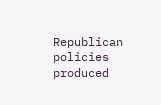Republican policies produced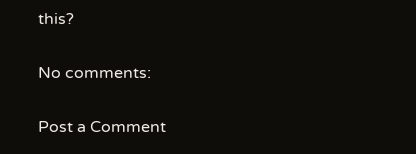this?

No comments:

Post a Comment